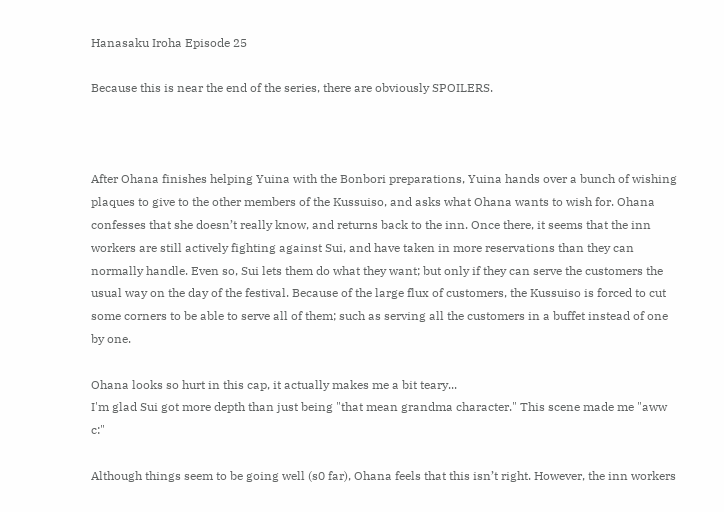Hanasaku Iroha Episode 25

Because this is near the end of the series, there are obviously SPOILERS.



After Ohana finishes helping Yuina with the Bonbori preparations, Yuina hands over a bunch of wishing plaques to give to the other members of the Kussuiso, and asks what Ohana wants to wish for. Ohana confesses that she doesn’t really know, and returns back to the inn. Once there, it seems that the inn workers are still actively fighting against Sui, and have taken in more reservations than they can normally handle. Even so, Sui lets them do what they want; but only if they can serve the customers the usual way on the day of the festival. Because of the large flux of customers, the Kussuiso is forced to cut some corners to be able to serve all of them; such as serving all the customers in a buffet instead of one by one.

Ohana looks so hurt in this cap, it actually makes me a bit teary...
I'm glad Sui got more depth than just being "that mean grandma character." This scene made me "aww c:"

Although things seem to be going well (s0 far), Ohana feels that this isn’t right. However, the inn workers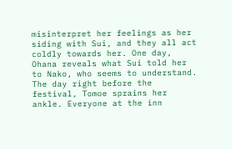misinterpret her feelings as her siding with Sui, and they all act coldly towards her. One day, Ohana reveals what Sui told her to Nako, who seems to understand. The day right before the festival, Tomoe sprains her ankle. Everyone at the inn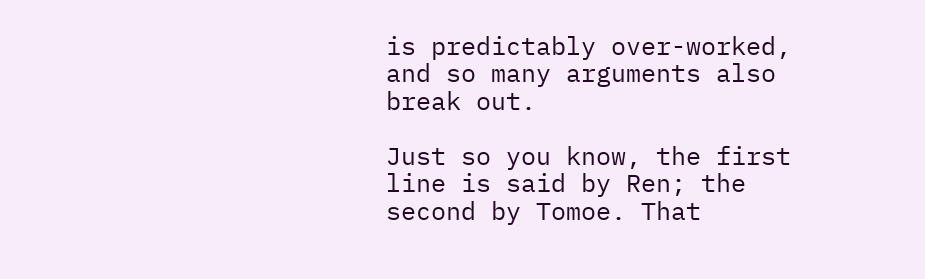is predictably over-worked, and so many arguments also break out.

Just so you know, the first line is said by Ren; the second by Tomoe. That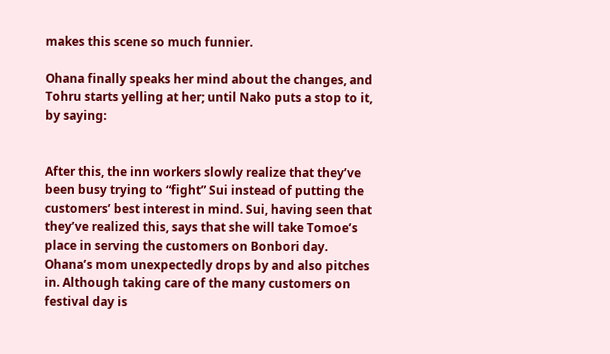makes this scene so much funnier.

Ohana finally speaks her mind about the changes, and Tohru starts yelling at her; until Nako puts a stop to it, by saying:


After this, the inn workers slowly realize that they’ve been busy trying to “fight” Sui instead of putting the customers’ best interest in mind. Sui, having seen that they’ve realized this, says that she will take Tomoe’s place in serving the customers on Bonbori day. Ohana’s mom unexpectedly drops by and also pitches in. Although taking care of the many customers on festival day is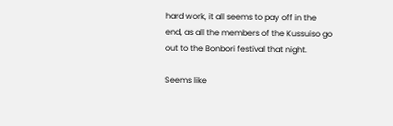hard work, it all seems to pay off in the end, as all the members of the Kussuiso go out to the Bonbori festival that night.

Seems like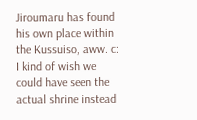Jiroumaru has found his own place within the Kussuiso, aww. c:
I kind of wish we could have seen the actual shrine instead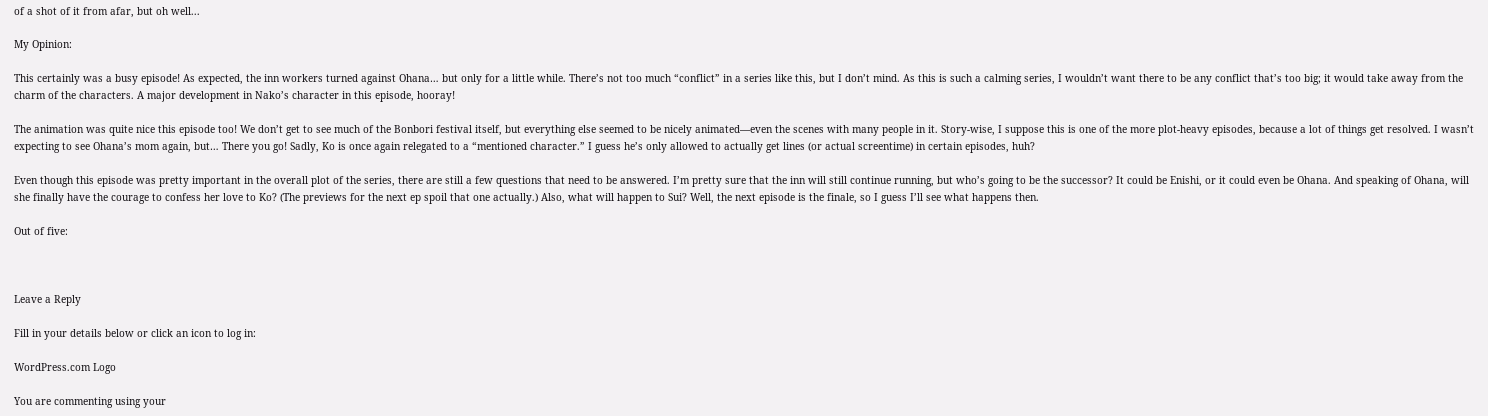of a shot of it from afar, but oh well...

My Opinion:

This certainly was a busy episode! As expected, the inn workers turned against Ohana… but only for a little while. There’s not too much “conflict” in a series like this, but I don’t mind. As this is such a calming series, I wouldn’t want there to be any conflict that’s too big; it would take away from the charm of the characters. A major development in Nako’s character in this episode, hooray!

The animation was quite nice this episode too! We don’t get to see much of the Bonbori festival itself, but everything else seemed to be nicely animated—even the scenes with many people in it. Story-wise, I suppose this is one of the more plot-heavy episodes, because a lot of things get resolved. I wasn’t expecting to see Ohana’s mom again, but… There you go! Sadly, Ko is once again relegated to a “mentioned character.” I guess he’s only allowed to actually get lines (or actual screentime) in certain episodes, huh?

Even though this episode was pretty important in the overall plot of the series, there are still a few questions that need to be answered. I’m pretty sure that the inn will still continue running, but who’s going to be the successor? It could be Enishi, or it could even be Ohana. And speaking of Ohana, will she finally have the courage to confess her love to Ko? (The previews for the next ep spoil that one actually.) Also, what will happen to Sui? Well, the next episode is the finale, so I guess I’ll see what happens then.

Out of five:



Leave a Reply

Fill in your details below or click an icon to log in:

WordPress.com Logo

You are commenting using your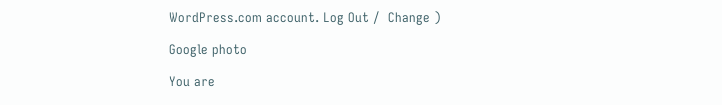WordPress.com account. Log Out /  Change )

Google photo

You are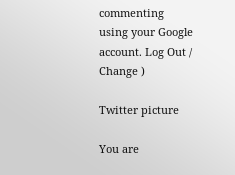commenting using your Google account. Log Out /  Change )

Twitter picture

You are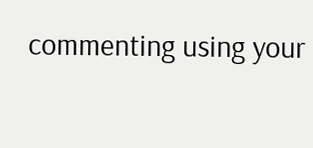commenting using your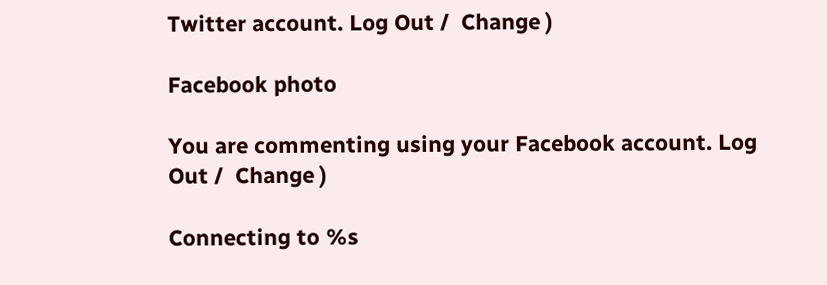Twitter account. Log Out /  Change )

Facebook photo

You are commenting using your Facebook account. Log Out /  Change )

Connecting to %s